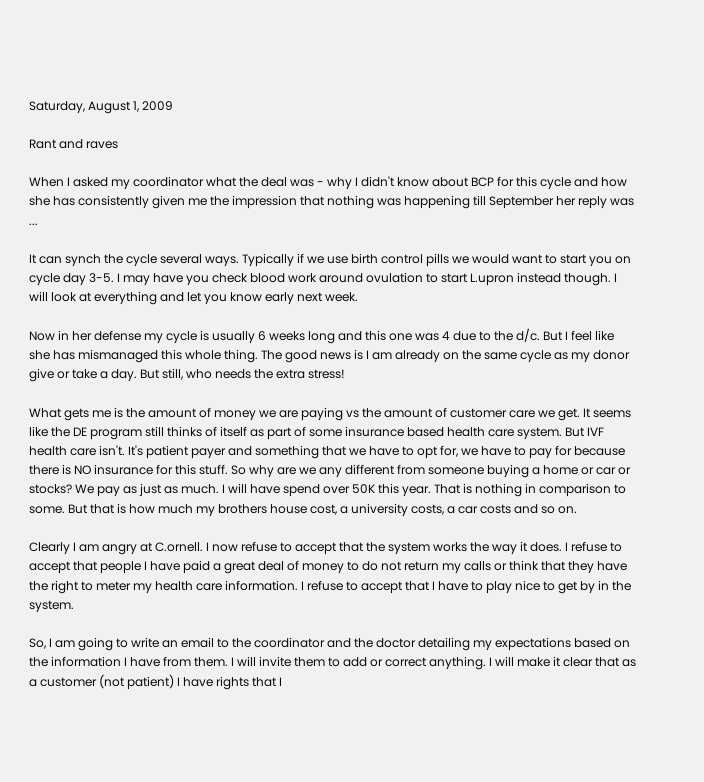Saturday, August 1, 2009

Rant and raves

When I asked my coordinator what the deal was - why I didn't know about BCP for this cycle and how she has consistently given me the impression that nothing was happening till September her reply was ...

It can synch the cycle several ways. Typically if we use birth control pills we would want to start you on cycle day 3-5. I may have you check blood work around ovulation to start L.upron instead though. I will look at everything and let you know early next week.

Now in her defense my cycle is usually 6 weeks long and this one was 4 due to the d/c. But I feel like she has mismanaged this whole thing. The good news is I am already on the same cycle as my donor give or take a day. But still, who needs the extra stress!

What gets me is the amount of money we are paying vs the amount of customer care we get. It seems like the DE program still thinks of itself as part of some insurance based health care system. But IVF health care isn't. It's patient payer and something that we have to opt for, we have to pay for because there is NO insurance for this stuff. So why are we any different from someone buying a home or car or stocks? We pay as just as much. I will have spend over 50K this year. That is nothing in comparison to some. But that is how much my brothers house cost, a university costs, a car costs and so on.

Clearly I am angry at C.ornell. I now refuse to accept that the system works the way it does. I refuse to accept that people I have paid a great deal of money to do not return my calls or think that they have the right to meter my health care information. I refuse to accept that I have to play nice to get by in the system.

So, I am going to write an email to the coordinator and the doctor detailing my expectations based on the information I have from them. I will invite them to add or correct anything. I will make it clear that as a customer (not patient) I have rights that I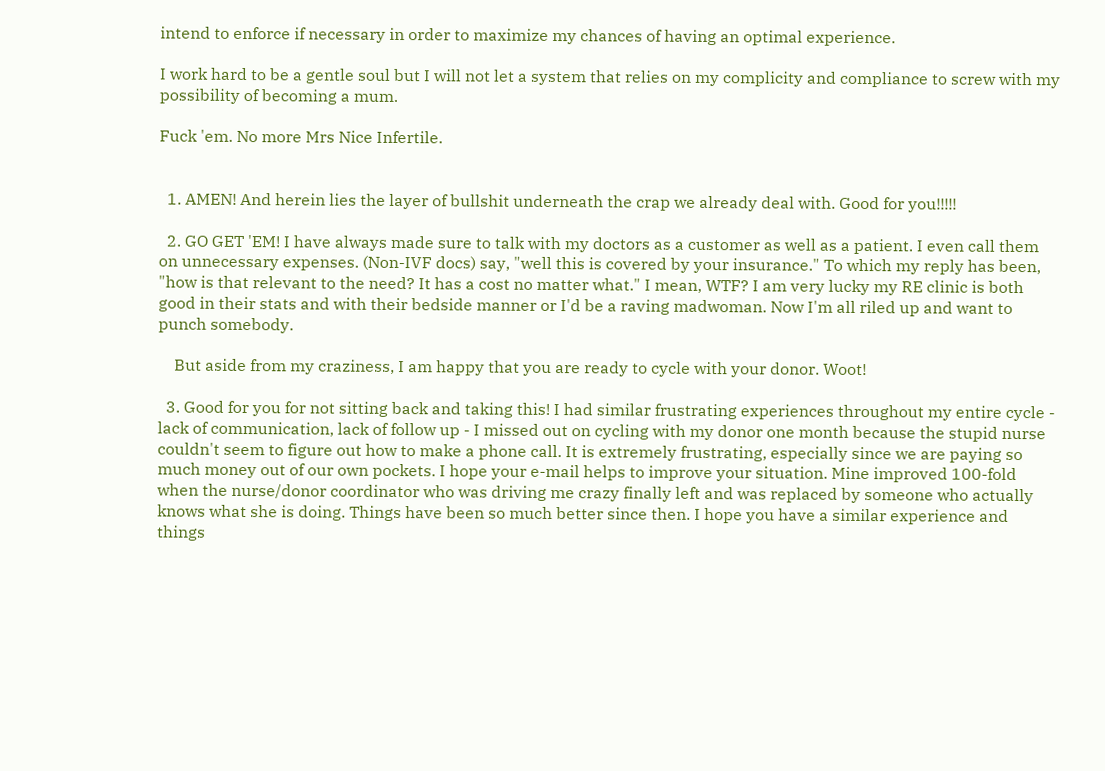intend to enforce if necessary in order to maximize my chances of having an optimal experience.

I work hard to be a gentle soul but I will not let a system that relies on my complicity and compliance to screw with my possibility of becoming a mum.

Fuck 'em. No more Mrs Nice Infertile.


  1. AMEN! And herein lies the layer of bullshit underneath the crap we already deal with. Good for you!!!!!

  2. GO GET 'EM! I have always made sure to talk with my doctors as a customer as well as a patient. I even call them on unnecessary expenses. (Non-IVF docs) say, "well this is covered by your insurance." To which my reply has been, "how is that relevant to the need? It has a cost no matter what." I mean, WTF? I am very lucky my RE clinic is both good in their stats and with their bedside manner or I'd be a raving madwoman. Now I'm all riled up and want to punch somebody.

    But aside from my craziness, I am happy that you are ready to cycle with your donor. Woot!

  3. Good for you for not sitting back and taking this! I had similar frustrating experiences throughout my entire cycle - lack of communication, lack of follow up - I missed out on cycling with my donor one month because the stupid nurse couldn't seem to figure out how to make a phone call. It is extremely frustrating, especially since we are paying so much money out of our own pockets. I hope your e-mail helps to improve your situation. Mine improved 100-fold when the nurse/donor coordinator who was driving me crazy finally left and was replaced by someone who actually knows what she is doing. Things have been so much better since then. I hope you have a similar experience and things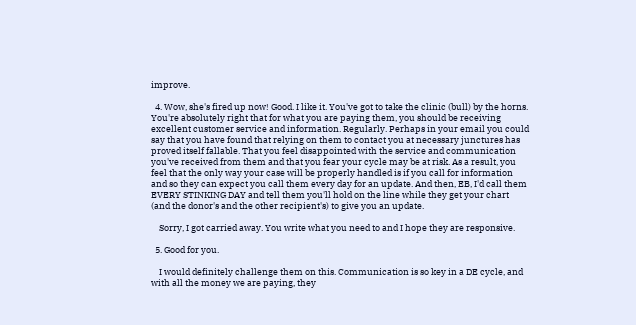improve.

  4. Wow, she's fired up now! Good. I like it. You've got to take the clinic (bull) by the horns. You're absolutely right that for what you are paying them, you should be receiving excellent customer service and information. Regularly. Perhaps in your email you could say that you have found that relying on them to contact you at necessary junctures has proved itself fallable. That you feel disappointed with the service and communication you've received from them and that you fear your cycle may be at risk. As a result, you feel that the only way your case will be properly handled is if you call for information and so they can expect you call them every day for an update. And then, EB, I'd call them EVERY STINKING DAY and tell them you'll hold on the line while they get your chart (and the donor's and the other recipient's) to give you an update.

    Sorry, I got carried away. You write what you need to and I hope they are responsive.

  5. Good for you.

    I would definitely challenge them on this. Communication is so key in a DE cycle, and with all the money we are paying, they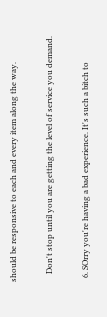should be responsive to each and every item along the way.

    Don't stop until you are getting the level of service you demand.

  6. SOrry you're having a bad experience. It's such a bitch to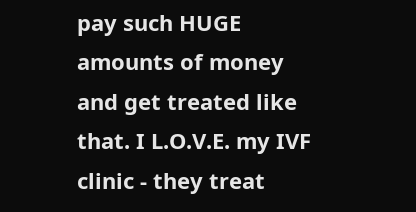pay such HUGE amounts of money and get treated like that. I L.O.V.E. my IVF clinic - they treat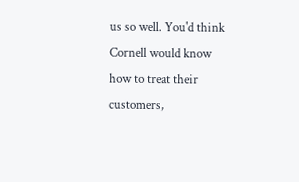us so well. You'd think Cornell would know how to treat their customers,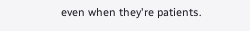even when they're patients.